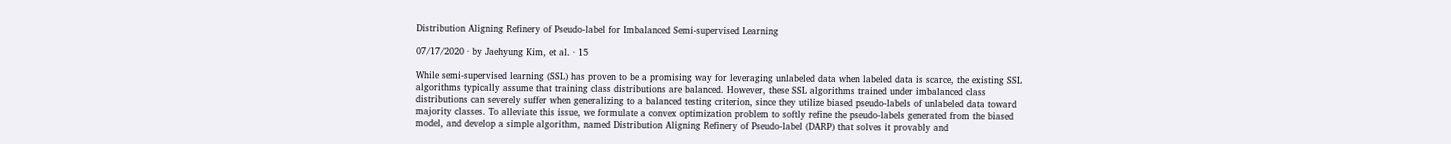Distribution Aligning Refinery of Pseudo-label for Imbalanced Semi-supervised Learning

07/17/2020 ∙ by Jaehyung Kim, et al. ∙ 15

While semi-supervised learning (SSL) has proven to be a promising way for leveraging unlabeled data when labeled data is scarce, the existing SSL algorithms typically assume that training class distributions are balanced. However, these SSL algorithms trained under imbalanced class distributions can severely suffer when generalizing to a balanced testing criterion, since they utilize biased pseudo-labels of unlabeled data toward majority classes. To alleviate this issue, we formulate a convex optimization problem to softly refine the pseudo-labels generated from the biased model, and develop a simple algorithm, named Distribution Aligning Refinery of Pseudo-label (DARP) that solves it provably and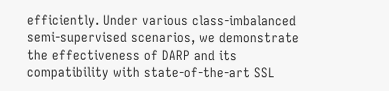efficiently. Under various class-imbalanced semi-supervised scenarios, we demonstrate the effectiveness of DARP and its compatibility with state-of-the-art SSL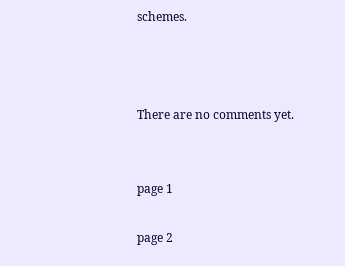schemes.



There are no comments yet.


page 1

page 2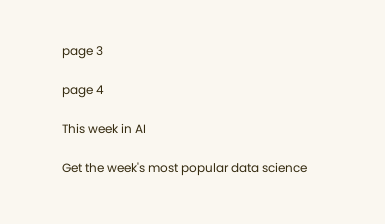page 3

page 4

This week in AI

Get the week's most popular data science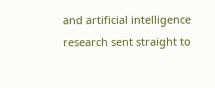and artificial intelligence research sent straight to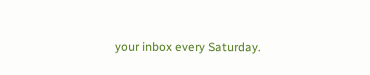your inbox every Saturday.